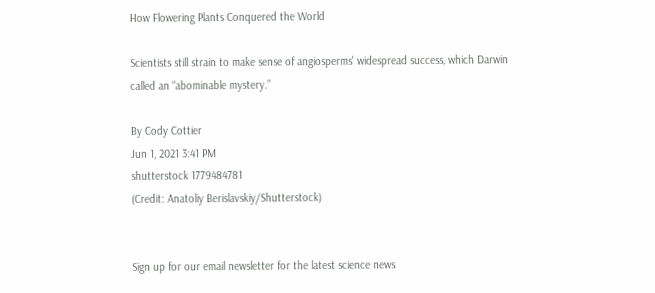How Flowering Plants Conquered the World

Scientists still strain to make sense of angiosperms' widespread success, which Darwin called an “abominable mystery.”

By Cody Cottier
Jun 1, 2021 3:41 PM
shutterstock 1779484781
(Credit: Anatoliy Berislavskiy/Shutterstock)


Sign up for our email newsletter for the latest science news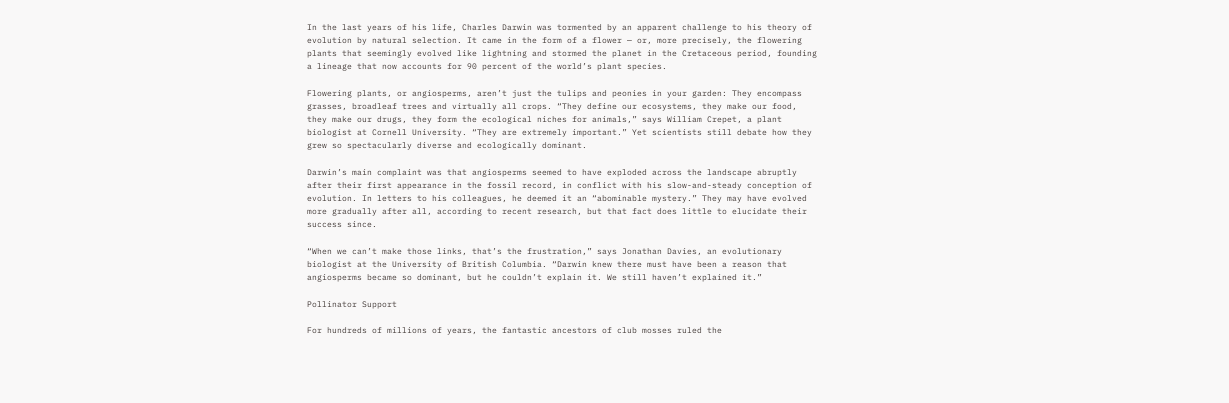In the last years of his life, Charles Darwin was tormented by an apparent challenge to his theory of evolution by natural selection. It came in the form of a flower — or, more precisely, the flowering plants that seemingly evolved like lightning and stormed the planet in the Cretaceous period, founding a lineage that now accounts for 90 percent of the world’s plant species.

Flowering plants, or angiosperms, aren’t just the tulips and peonies in your garden: They encompass grasses, broadleaf trees and virtually all crops. “They define our ecosystems, they make our food, they make our drugs, they form the ecological niches for animals,” says William Crepet, a plant biologist at Cornell University. “They are extremely important.” Yet scientists still debate how they grew so spectacularly diverse and ecologically dominant.

Darwin’s main complaint was that angiosperms seemed to have exploded across the landscape abruptly after their first appearance in the fossil record, in conflict with his slow-and-steady conception of evolution. In letters to his colleagues, he deemed it an “abominable mystery.” They may have evolved more gradually after all, according to recent research, but that fact does little to elucidate their success since.

“When we can’t make those links, that’s the frustration,” says Jonathan Davies, an evolutionary biologist at the University of British Columbia. “Darwin knew there must have been a reason that angiosperms became so dominant, but he couldn’t explain it. We still haven’t explained it.”

Pollinator Support

For hundreds of millions of years, the fantastic ancestors of club mosses ruled the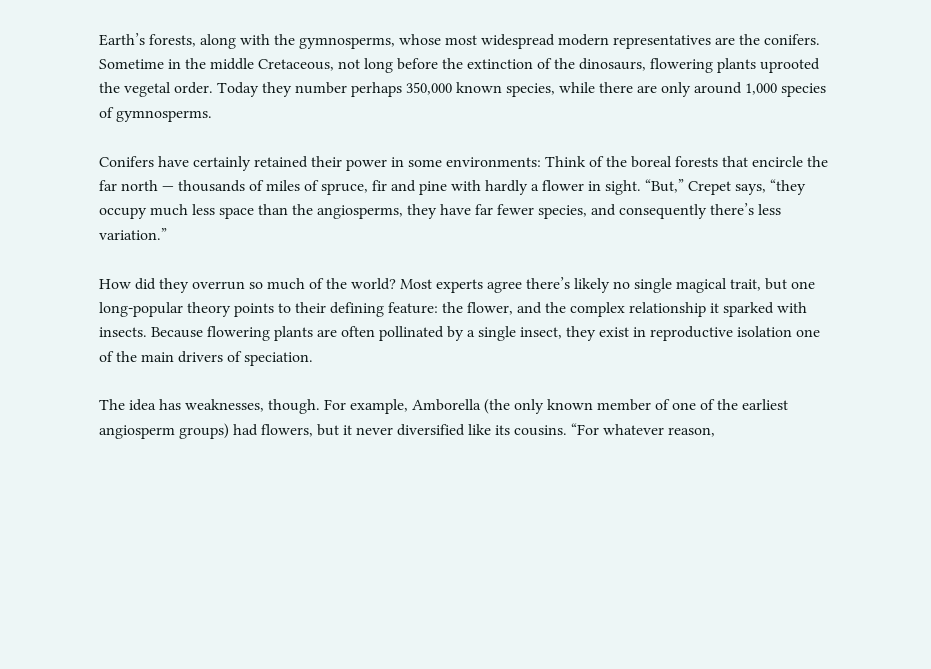Earth’s forests, along with the gymnosperms, whose most widespread modern representatives are the conifers. Sometime in the middle Cretaceous, not long before the extinction of the dinosaurs, flowering plants uprooted the vegetal order. Today they number perhaps 350,000 known species, while there are only around 1,000 species of gymnosperms.

Conifers have certainly retained their power in some environments: Think of the boreal forests that encircle the far north — thousands of miles of spruce, fir and pine with hardly a flower in sight. “But,” Crepet says, “they occupy much less space than the angiosperms, they have far fewer species, and consequently there’s less variation.”

How did they overrun so much of the world? Most experts agree there’s likely no single magical trait, but one long-popular theory points to their defining feature: the flower, and the complex relationship it sparked with insects. Because flowering plants are often pollinated by a single insect, they exist in reproductive isolation one of the main drivers of speciation.

The idea has weaknesses, though. For example, Amborella (the only known member of one of the earliest angiosperm groups) had flowers, but it never diversified like its cousins. “For whatever reason,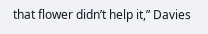that flower didn’t help it,” Davies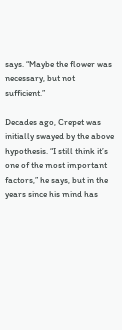says. “Maybe the flower was necessary, but not sufficient.”

Decades ago, Crepet was initially swayed by the above hypothesis. “I still think it’s one of the most important factors,” he says, but in the years since his mind has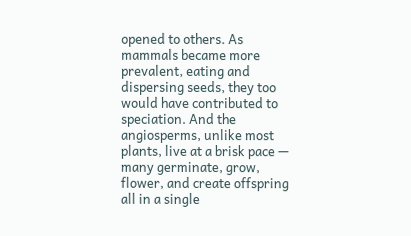opened to others. As mammals became more prevalent, eating and dispersing seeds, they too would have contributed to speciation. And the angiosperms, unlike most plants, live at a brisk pace — many germinate, grow, flower, and create offspring all in a single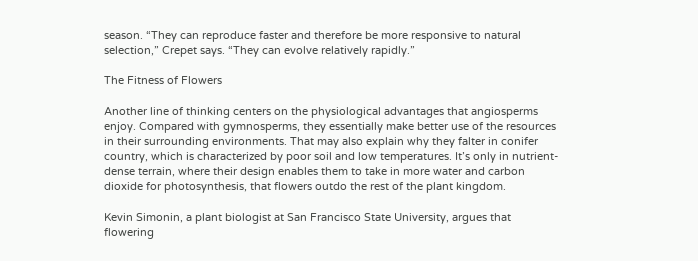season. “They can reproduce faster and therefore be more responsive to natural selection,” Crepet says. “They can evolve relatively rapidly.”

The Fitness of Flowers

Another line of thinking centers on the physiological advantages that angiosperms enjoy. Compared with gymnosperms, they essentially make better use of the resources in their surrounding environments. That may also explain why they falter in conifer country, which is characterized by poor soil and low temperatures. It’s only in nutrient-dense terrain, where their design enables them to take in more water and carbon dioxide for photosynthesis, that flowers outdo the rest of the plant kingdom.

Kevin Simonin, a plant biologist at San Francisco State University, argues that flowering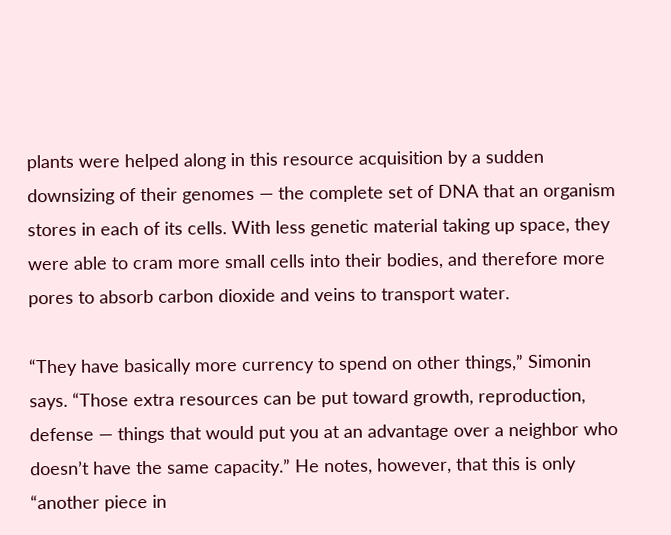plants were helped along in this resource acquisition by a sudden downsizing of their genomes — the complete set of DNA that an organism stores in each of its cells. With less genetic material taking up space, they were able to cram more small cells into their bodies, and therefore more pores to absorb carbon dioxide and veins to transport water.

“They have basically more currency to spend on other things,” Simonin says. “Those extra resources can be put toward growth, reproduction, defense — things that would put you at an advantage over a neighbor who doesn’t have the same capacity.” He notes, however, that this is only “another piece in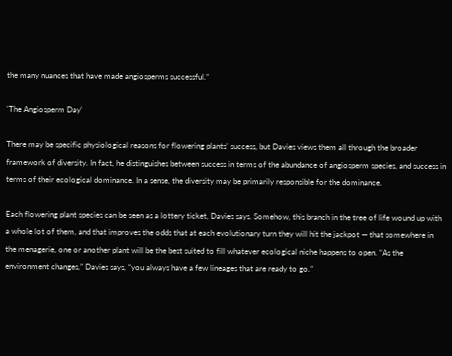the many nuances that have made angiosperms successful.”

'The Angiosperm Day'

There may be specific physiological reasons for flowering plants’ success, but Davies views them all through the broader framework of diversity. In fact, he distinguishes between success in terms of the abundance of angiosperm species, and success in terms of their ecological dominance. In a sense, the diversity may be primarily responsible for the dominance.

Each flowering plant species can be seen as a lottery ticket, Davies says. Somehow, this branch in the tree of life wound up with a whole lot of them, and that improves the odds that at each evolutionary turn they will hit the jackpot — that somewhere in the menagerie, one or another plant will be the best suited to fill whatever ecological niche happens to open. “As the environment changes,” Davies says, “you always have a few lineages that are ready to go.”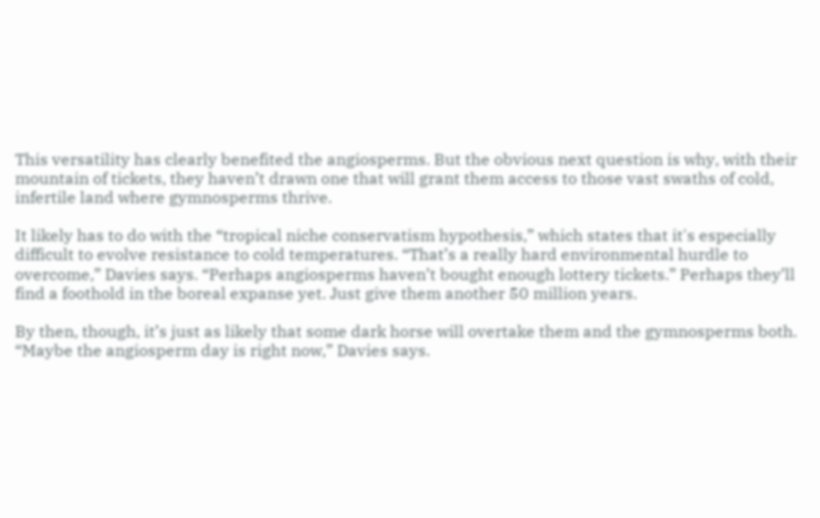This versatility has clearly benefited the angiosperms. But the obvious next question is why, with their mountain of tickets, they haven’t drawn one that will grant them access to those vast swaths of cold, infertile land where gymnosperms thrive.

It likely has to do with the “tropical niche conservatism hypothesis,” which states that it's especially difficult to evolve resistance to cold temperatures. “That’s a really hard environmental hurdle to overcome,” Davies says. “Perhaps angiosperms haven’t bought enough lottery tickets.” Perhaps they’ll find a foothold in the boreal expanse yet. Just give them another 50 million years.

By then, though, it’s just as likely that some dark horse will overtake them and the gymnosperms both. “Maybe the angiosperm day is right now,” Davies says.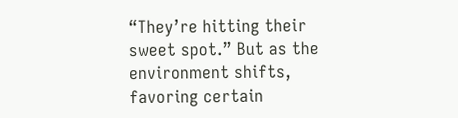“They’re hitting their sweet spot.” But as the environment shifts, favoring certain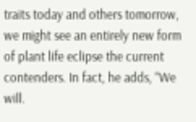traits today and others tomorrow, we might see an entirely new form of plant life eclipse the current contenders. In fact, he adds, “We will.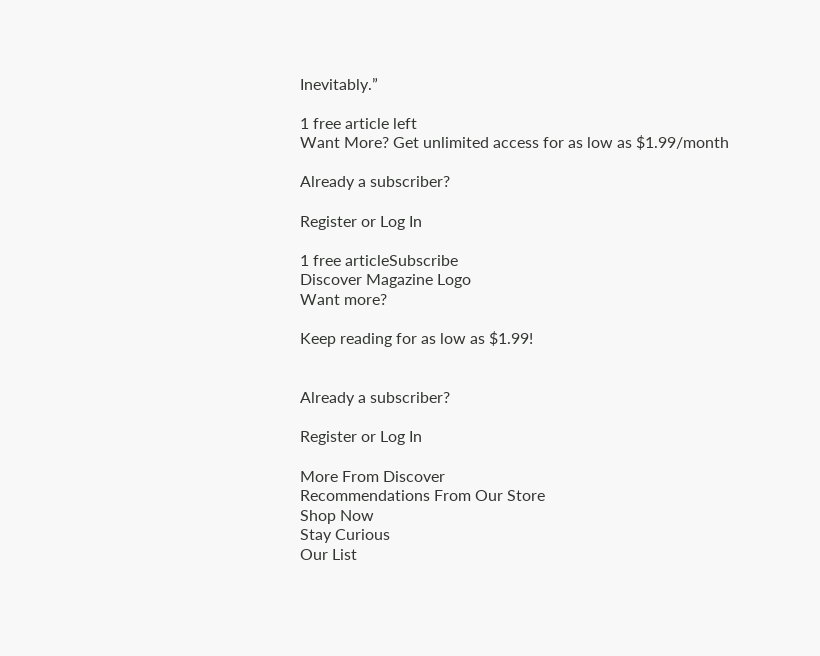Inevitably.”

1 free article left
Want More? Get unlimited access for as low as $1.99/month

Already a subscriber?

Register or Log In

1 free articleSubscribe
Discover Magazine Logo
Want more?

Keep reading for as low as $1.99!


Already a subscriber?

Register or Log In

More From Discover
Recommendations From Our Store
Shop Now
Stay Curious
Our List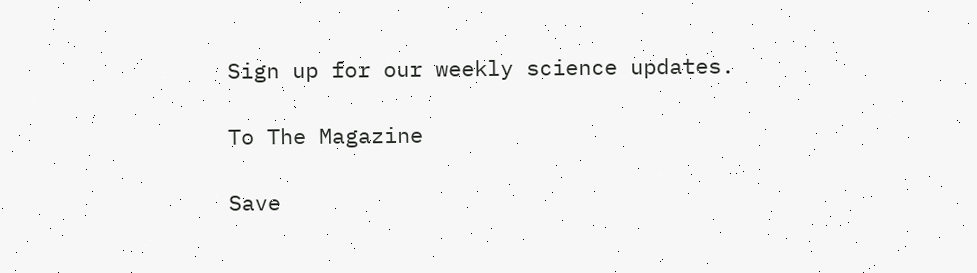Sign up for our weekly science updates.

To The Magazine

Save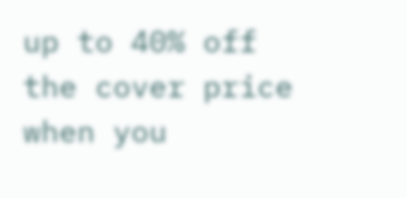up to 40% off the cover price when you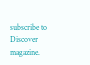subscribe to Discover magazine.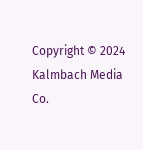Copyright © 2024 Kalmbach Media Co.